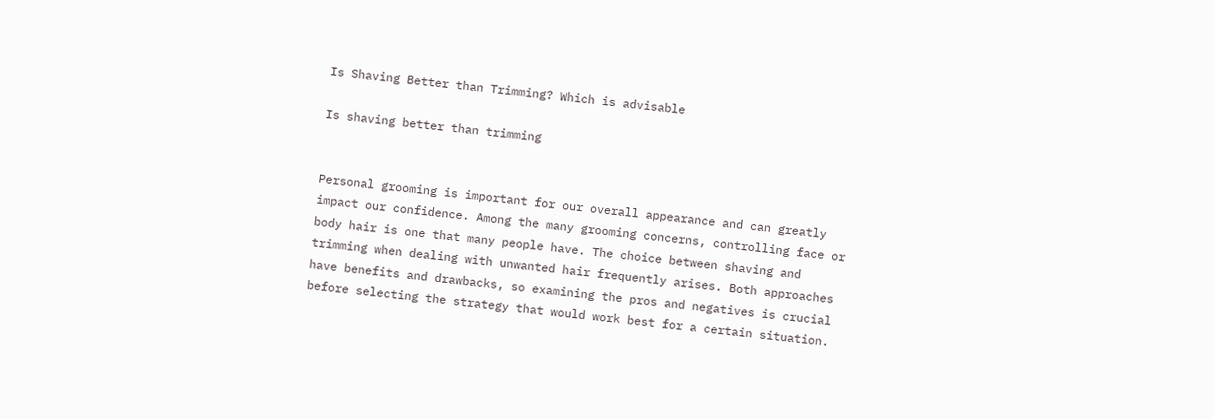Is Shaving Better than Trimming? Which is advisable

Is shaving better than trimming


Personal grooming is important for our overall appearance and can greatly impact our confidence. Among the many grooming concerns, controlling face or body hair is one that many people have. The choice between shaving and trimming when dealing with unwanted hair frequently arises. Both approaches have benefits and drawbacks, so examining the pros and negatives is crucial before selecting the strategy that would work best for a certain situation.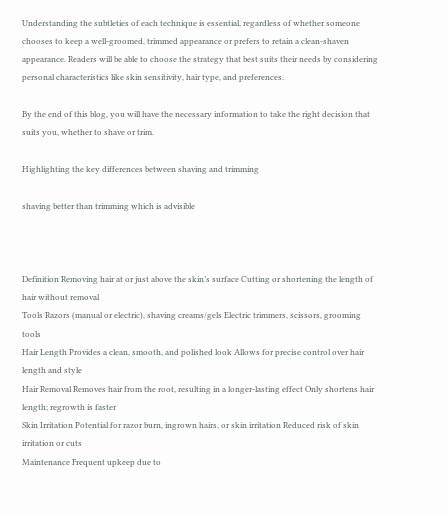Understanding the subtleties of each technique is essential, regardless of whether someone chooses to keep a well-groomed, trimmed appearance or prefers to retain a clean-shaven appearance. Readers will be able to choose the strategy that best suits their needs by considering personal characteristics like skin sensitivity, hair type, and preferences.

By the end of this blog, you will have the necessary information to take the right decision that suits you, whether to shave or trim.

Highlighting the key differences between shaving and trimming

shaving better than trimming which is advisible



Definition Removing hair at or just above the skin’s surface Cutting or shortening the length of hair without removal
Tools Razors (manual or electric), shaving creams/gels Electric trimmers, scissors, grooming tools
Hair Length Provides a clean, smooth, and polished look Allows for precise control over hair length and style
Hair Removal Removes hair from the root, resulting in a longer-lasting effect Only shortens hair length; regrowth is faster
Skin Irritation Potential for razor burn, ingrown hairs, or skin irritation Reduced risk of skin irritation or cuts
Maintenance Frequent upkeep due to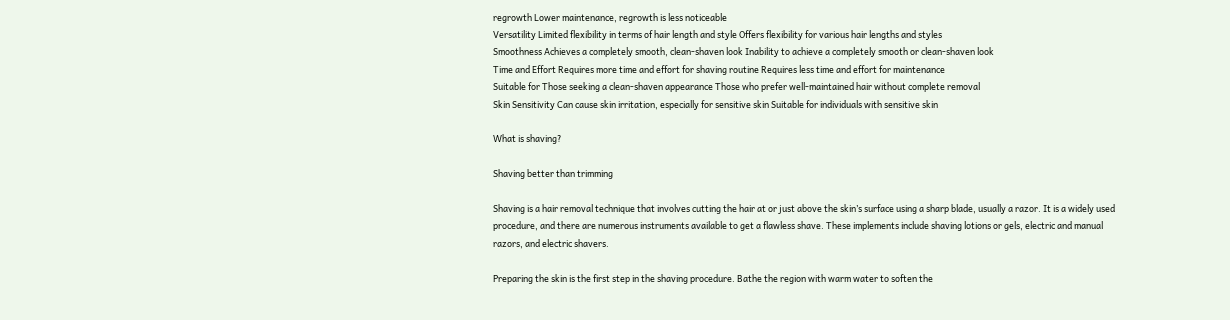regrowth Lower maintenance, regrowth is less noticeable
Versatility Limited flexibility in terms of hair length and style Offers flexibility for various hair lengths and styles
Smoothness Achieves a completely smooth, clean-shaven look Inability to achieve a completely smooth or clean-shaven look
Time and Effort Requires more time and effort for shaving routine Requires less time and effort for maintenance
Suitable for Those seeking a clean-shaven appearance Those who prefer well-maintained hair without complete removal
Skin Sensitivity Can cause skin irritation, especially for sensitive skin Suitable for individuals with sensitive skin

What is shaving?

Shaving better than trimming

Shaving is a hair removal technique that involves cutting the hair at or just above the skin’s surface using a sharp blade, usually a razor. It is a widely used procedure, and there are numerous instruments available to get a flawless shave. These implements include shaving lotions or gels, electric and manual razors, and electric shavers.

Preparing the skin is the first step in the shaving procedure. Bathe the region with warm water to soften the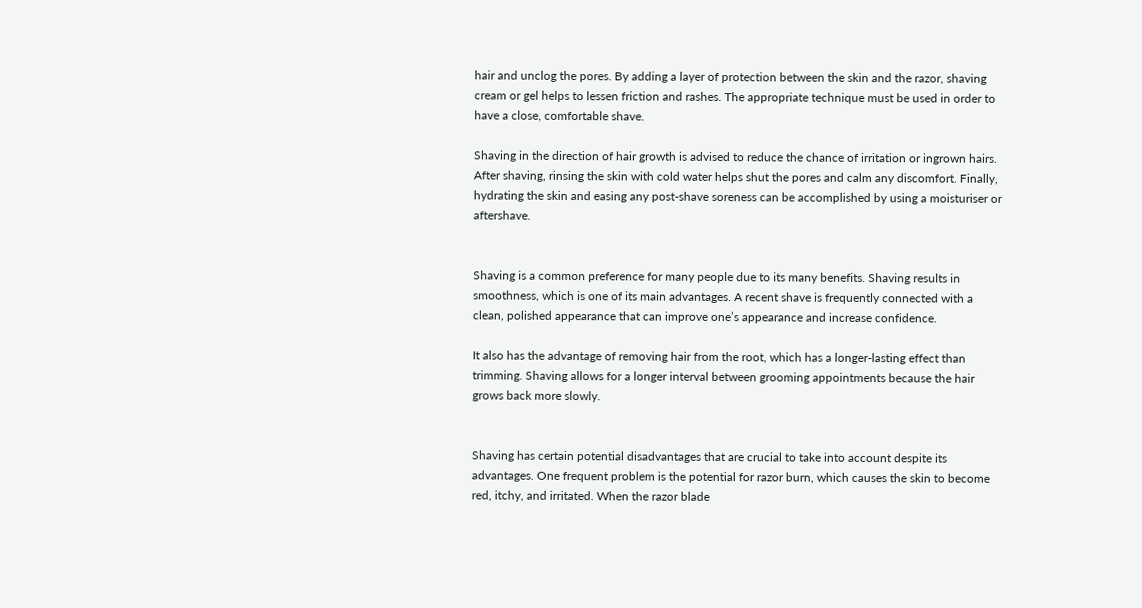hair and unclog the pores. By adding a layer of protection between the skin and the razor, shaving cream or gel helps to lessen friction and rashes. The appropriate technique must be used in order to have a close, comfortable shave.

Shaving in the direction of hair growth is advised to reduce the chance of irritation or ingrown hairs. After shaving, rinsing the skin with cold water helps shut the pores and calm any discomfort. Finally, hydrating the skin and easing any post-shave soreness can be accomplished by using a moisturiser or aftershave.


Shaving is a common preference for many people due to its many benefits. Shaving results in smoothness, which is one of its main advantages. A recent shave is frequently connected with a clean, polished appearance that can improve one’s appearance and increase confidence.

It also has the advantage of removing hair from the root, which has a longer-lasting effect than trimming. Shaving allows for a longer interval between grooming appointments because the hair grows back more slowly.


Shaving has certain potential disadvantages that are crucial to take into account despite its advantages. One frequent problem is the potential for razor burn, which causes the skin to become red, itchy, and irritated. When the razor blade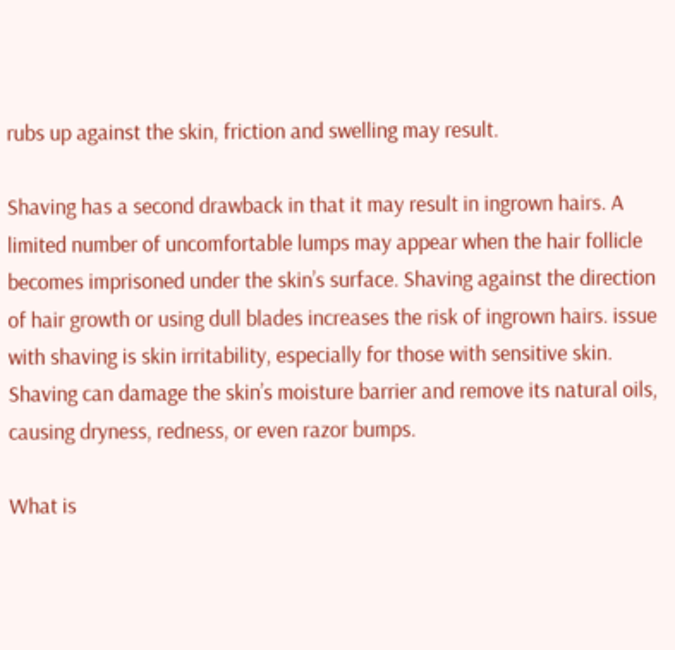rubs up against the skin, friction and swelling may result.

Shaving has a second drawback in that it may result in ingrown hairs. A limited number of uncomfortable lumps may appear when the hair follicle becomes imprisoned under the skin’s surface. Shaving against the direction of hair growth or using dull blades increases the risk of ingrown hairs. issue with shaving is skin irritability, especially for those with sensitive skin. Shaving can damage the skin’s moisture barrier and remove its natural oils, causing dryness, redness, or even razor bumps.

What is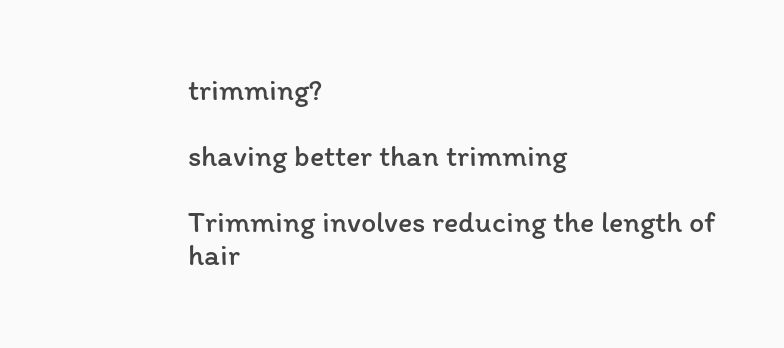trimming?

shaving better than trimming

Trimming involves reducing the length of hair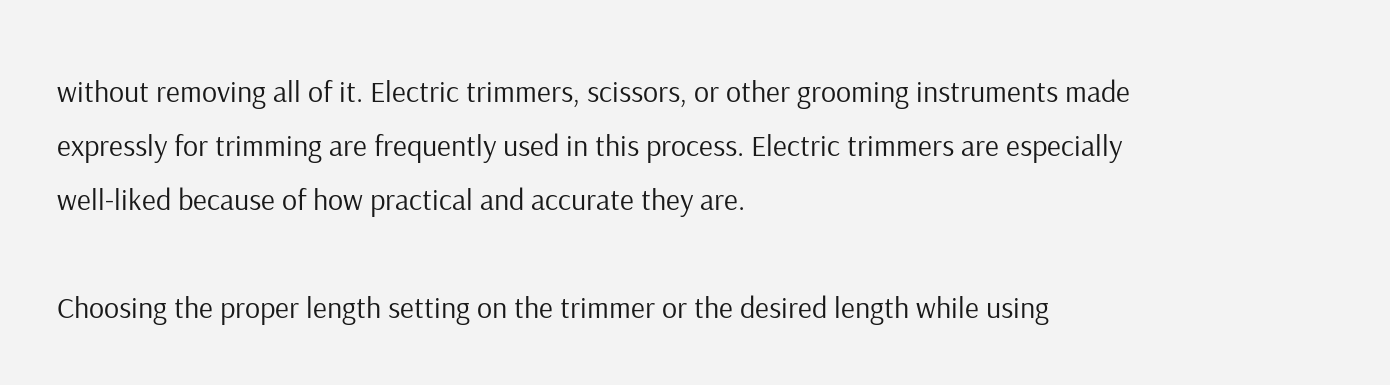without removing all of it. Electric trimmers, scissors, or other grooming instruments made expressly for trimming are frequently used in this process. Electric trimmers are especially well-liked because of how practical and accurate they are.

Choosing the proper length setting on the trimmer or the desired length while using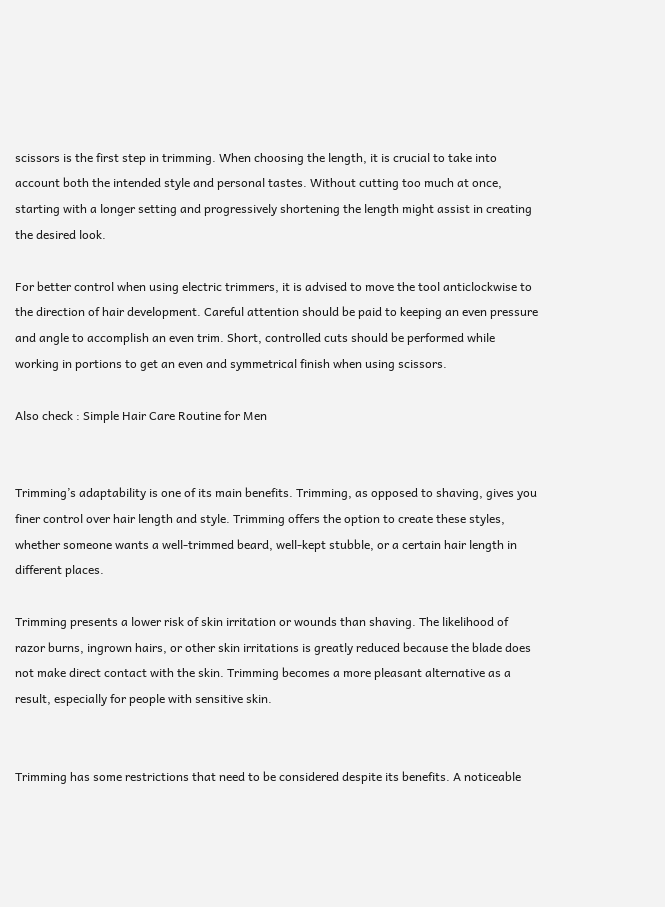scissors is the first step in trimming. When choosing the length, it is crucial to take into account both the intended style and personal tastes. Without cutting too much at once, starting with a longer setting and progressively shortening the length might assist in creating the desired look.

For better control when using electric trimmers, it is advised to move the tool anticlockwise to the direction of hair development. Careful attention should be paid to keeping an even pressure and angle to accomplish an even trim. Short, controlled cuts should be performed while working in portions to get an even and symmetrical finish when using scissors.

Also check : Simple Hair Care Routine for Men


Trimming’s adaptability is one of its main benefits. Trimming, as opposed to shaving, gives you finer control over hair length and style. Trimming offers the option to create these styles, whether someone wants a well-trimmed beard, well-kept stubble, or a certain hair length in different places.

Trimming presents a lower risk of skin irritation or wounds than shaving. The likelihood of razor burns, ingrown hairs, or other skin irritations is greatly reduced because the blade does not make direct contact with the skin. Trimming becomes a more pleasant alternative as a result, especially for people with sensitive skin.


Trimming has some restrictions that need to be considered despite its benefits. A noticeable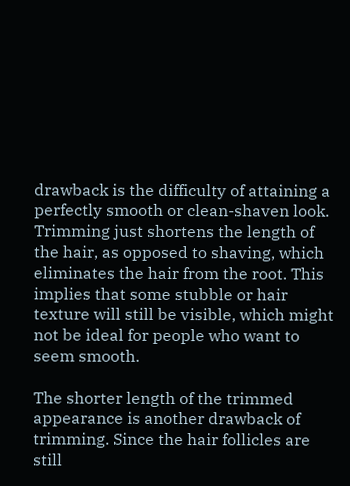drawback is the difficulty of attaining a perfectly smooth or clean-shaven look. Trimming just shortens the length of the hair, as opposed to shaving, which eliminates the hair from the root. This implies that some stubble or hair texture will still be visible, which might not be ideal for people who want to seem smooth.

The shorter length of the trimmed appearance is another drawback of trimming. Since the hair follicles are still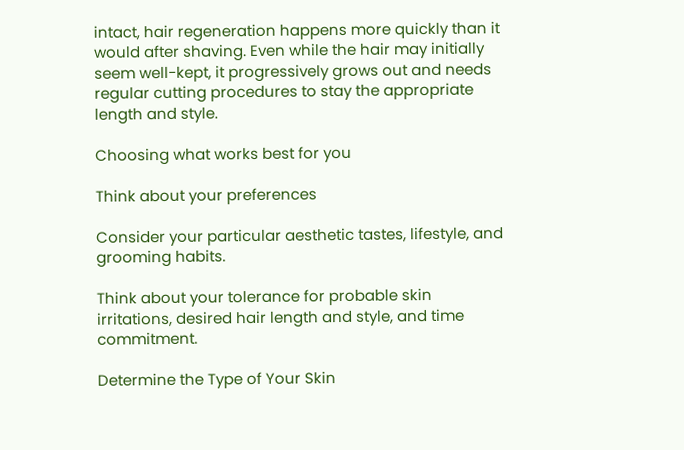intact, hair regeneration happens more quickly than it would after shaving. Even while the hair may initially seem well-kept, it progressively grows out and needs regular cutting procedures to stay the appropriate length and style.

Choosing what works best for you

Think about your preferences

Consider your particular aesthetic tastes, lifestyle, and grooming habits.

Think about your tolerance for probable skin irritations, desired hair length and style, and time commitment.

Determine the Type of Your Skin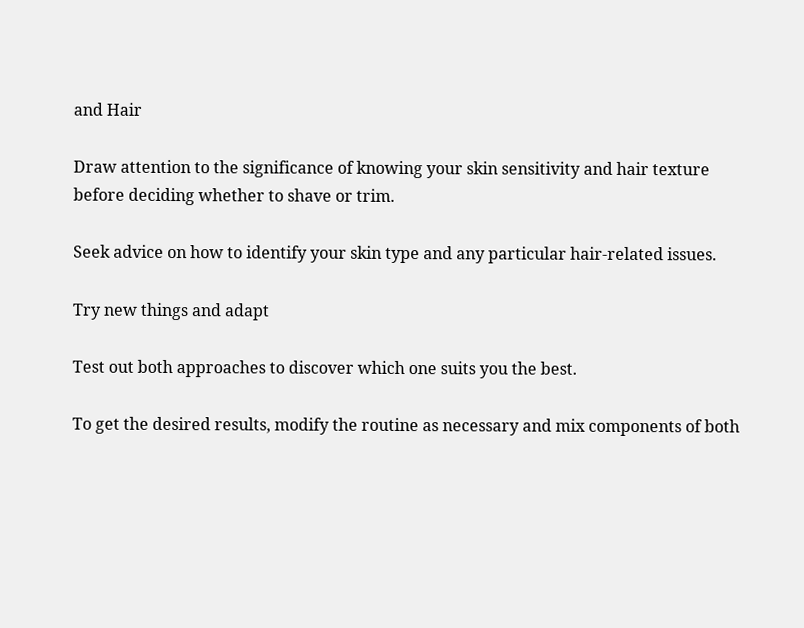and Hair

Draw attention to the significance of knowing your skin sensitivity and hair texture before deciding whether to shave or trim.

Seek advice on how to identify your skin type and any particular hair-related issues.

Try new things and adapt

Test out both approaches to discover which one suits you the best.

To get the desired results, modify the routine as necessary and mix components of both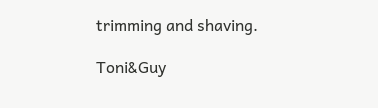trimming and shaving.

Toni&Guy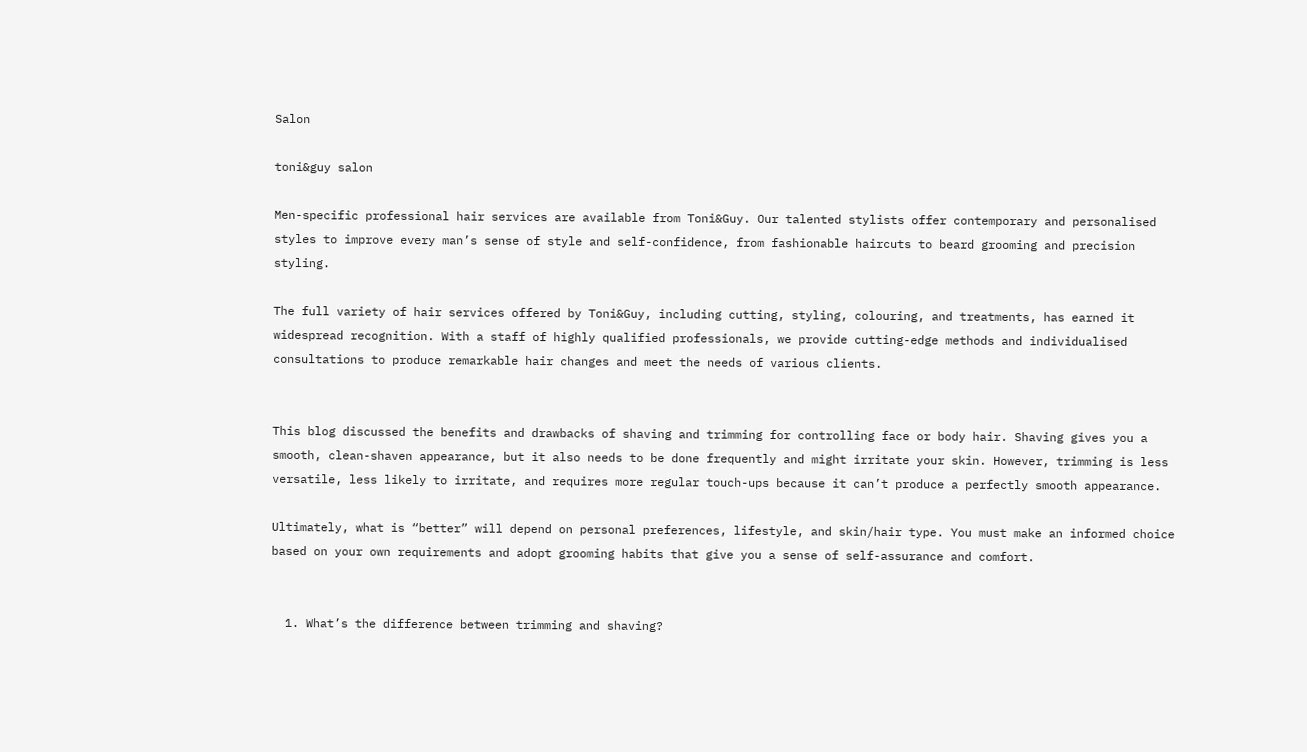Salon

toni&guy salon

Men-specific professional hair services are available from Toni&Guy. Our talented stylists offer contemporary and personalised styles to improve every man’s sense of style and self-confidence, from fashionable haircuts to beard grooming and precision styling.

The full variety of hair services offered by Toni&Guy, including cutting, styling, colouring, and treatments, has earned it widespread recognition. With a staff of highly qualified professionals, we provide cutting-edge methods and individualised consultations to produce remarkable hair changes and meet the needs of various clients.


This blog discussed the benefits and drawbacks of shaving and trimming for controlling face or body hair. Shaving gives you a smooth, clean-shaven appearance, but it also needs to be done frequently and might irritate your skin. However, trimming is less versatile, less likely to irritate, and requires more regular touch-ups because it can’t produce a perfectly smooth appearance.

Ultimately, what is “better” will depend on personal preferences, lifestyle, and skin/hair type. You must make an informed choice based on your own requirements and adopt grooming habits that give you a sense of self-assurance and comfort.


  1. What’s the difference between trimming and shaving?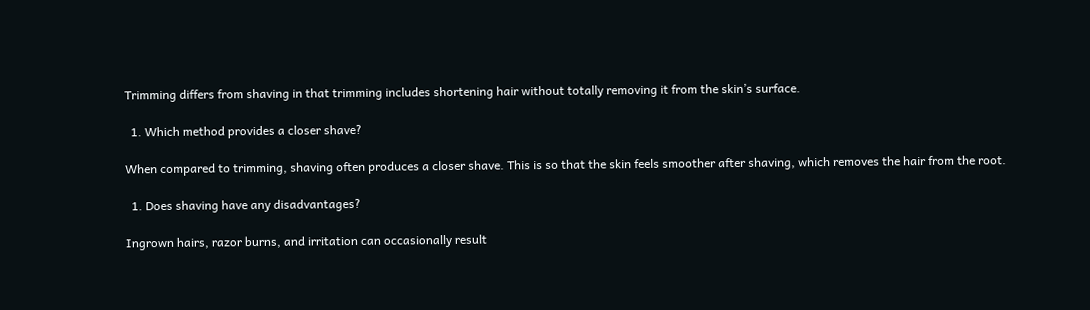Trimming differs from shaving in that trimming includes shortening hair without totally removing it from the skin’s surface.

  1. Which method provides a closer shave?

When compared to trimming, shaving often produces a closer shave. This is so that the skin feels smoother after shaving, which removes the hair from the root.

  1. Does shaving have any disadvantages?

Ingrown hairs, razor burns, and irritation can occasionally result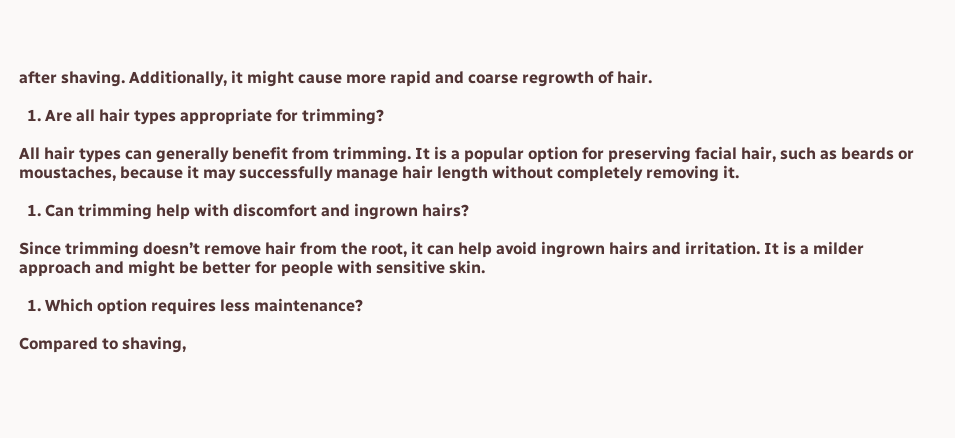after shaving. Additionally, it might cause more rapid and coarse regrowth of hair.

  1. Are all hair types appropriate for trimming?

All hair types can generally benefit from trimming. It is a popular option for preserving facial hair, such as beards or moustaches, because it may successfully manage hair length without completely removing it.

  1. Can trimming help with discomfort and ingrown hairs?

Since trimming doesn’t remove hair from the root, it can help avoid ingrown hairs and irritation. It is a milder approach and might be better for people with sensitive skin.

  1. Which option requires less maintenance?

Compared to shaving,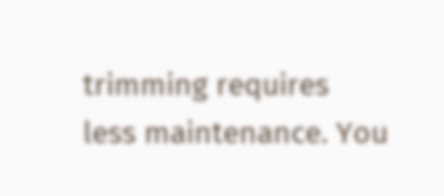trimming requires less maintenance. You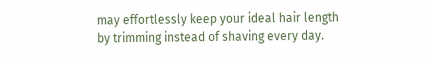may effortlessly keep your ideal hair length by trimming instead of shaving every day.